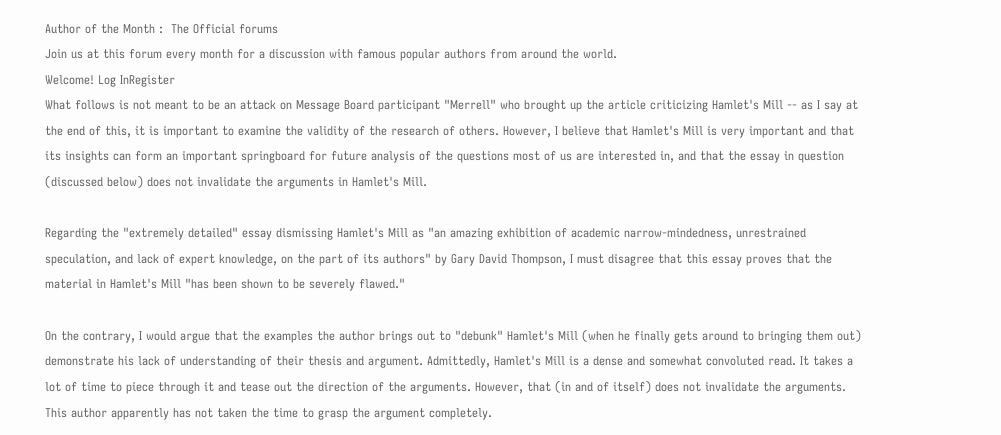Author of the Month :  The Official forums
Join us at this forum every month for a discussion with famous popular authors from around the world.
Welcome! Log InRegister
What follows is not meant to be an attack on Message Board participant "Merrell" who brought up the article criticizing Hamlet's Mill -- as I say at the end of this, it is important to examine the validity of the research of others. However, I believe that Hamlet's Mill is very important and that its insights can form an important springboard for future analysis of the questions most of us are interested in, and that the essay in question (discussed below) does not invalidate the arguments in Hamlet's Mill.

Regarding the "extremely detailed" essay dismissing Hamlet's Mill as "an amazing exhibition of academic narrow-mindedness, unrestrained speculation, and lack of expert knowledge, on the part of its authors" by Gary David Thompson, I must disagree that this essay proves that the material in Hamlet's Mill "has been shown to be severely flawed."

On the contrary, I would argue that the examples the author brings out to "debunk" Hamlet's Mill (when he finally gets around to bringing them out) demonstrate his lack of understanding of their thesis and argument. Admittedly, Hamlet's Mill is a dense and somewhat convoluted read. It takes a lot of time to piece through it and tease out the direction of the arguments. However, that (in and of itself) does not invalidate the arguments. This author apparently has not taken the time to grasp the argument completely.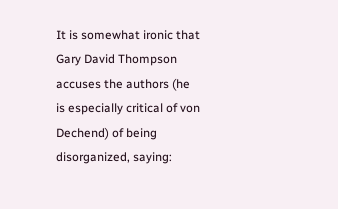It is somewhat ironic that Gary David Thompson accuses the authors (he is especially critical of von Dechend) of being disorganized, saying: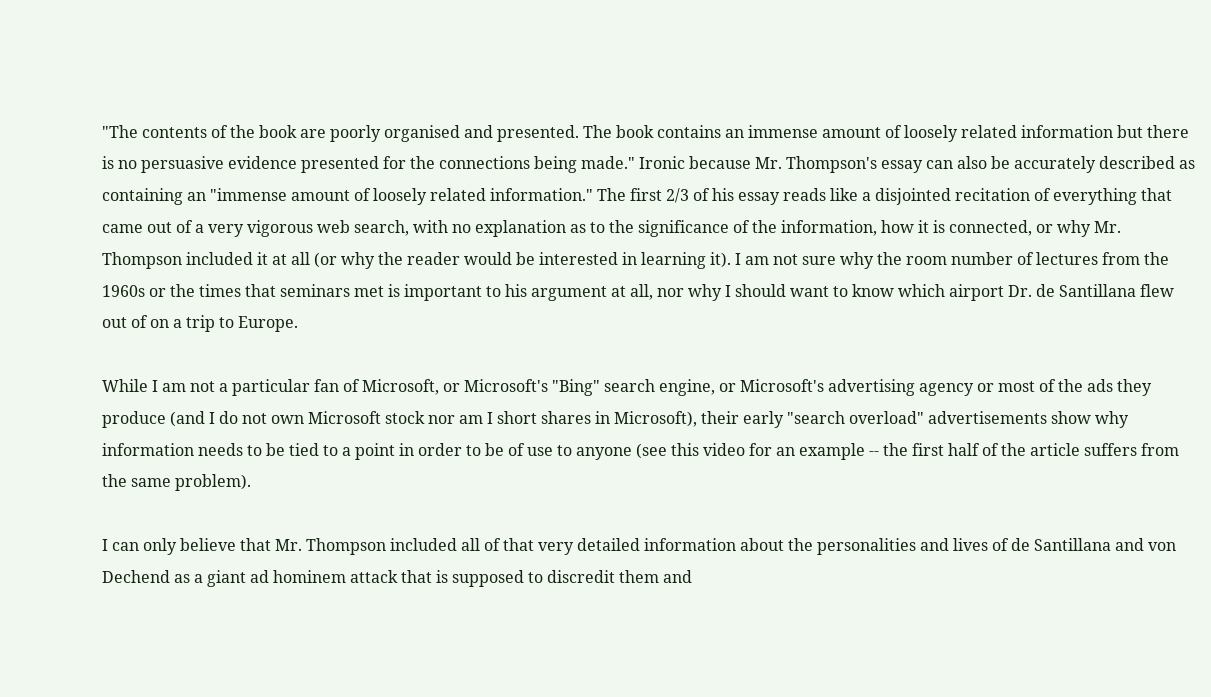"The contents of the book are poorly organised and presented. The book contains an immense amount of loosely related information but there is no persuasive evidence presented for the connections being made." Ironic because Mr. Thompson's essay can also be accurately described as containing an "immense amount of loosely related information." The first 2/3 of his essay reads like a disjointed recitation of everything that came out of a very vigorous web search, with no explanation as to the significance of the information, how it is connected, or why Mr. Thompson included it at all (or why the reader would be interested in learning it). I am not sure why the room number of lectures from the 1960s or the times that seminars met is important to his argument at all, nor why I should want to know which airport Dr. de Santillana flew out of on a trip to Europe.

While I am not a particular fan of Microsoft, or Microsoft's "Bing" search engine, or Microsoft's advertising agency or most of the ads they produce (and I do not own Microsoft stock nor am I short shares in Microsoft), their early "search overload" advertisements show why information needs to be tied to a point in order to be of use to anyone (see this video for an example -- the first half of the article suffers from the same problem).

I can only believe that Mr. Thompson included all of that very detailed information about the personalities and lives of de Santillana and von Dechend as a giant ad hominem attack that is supposed to discredit them and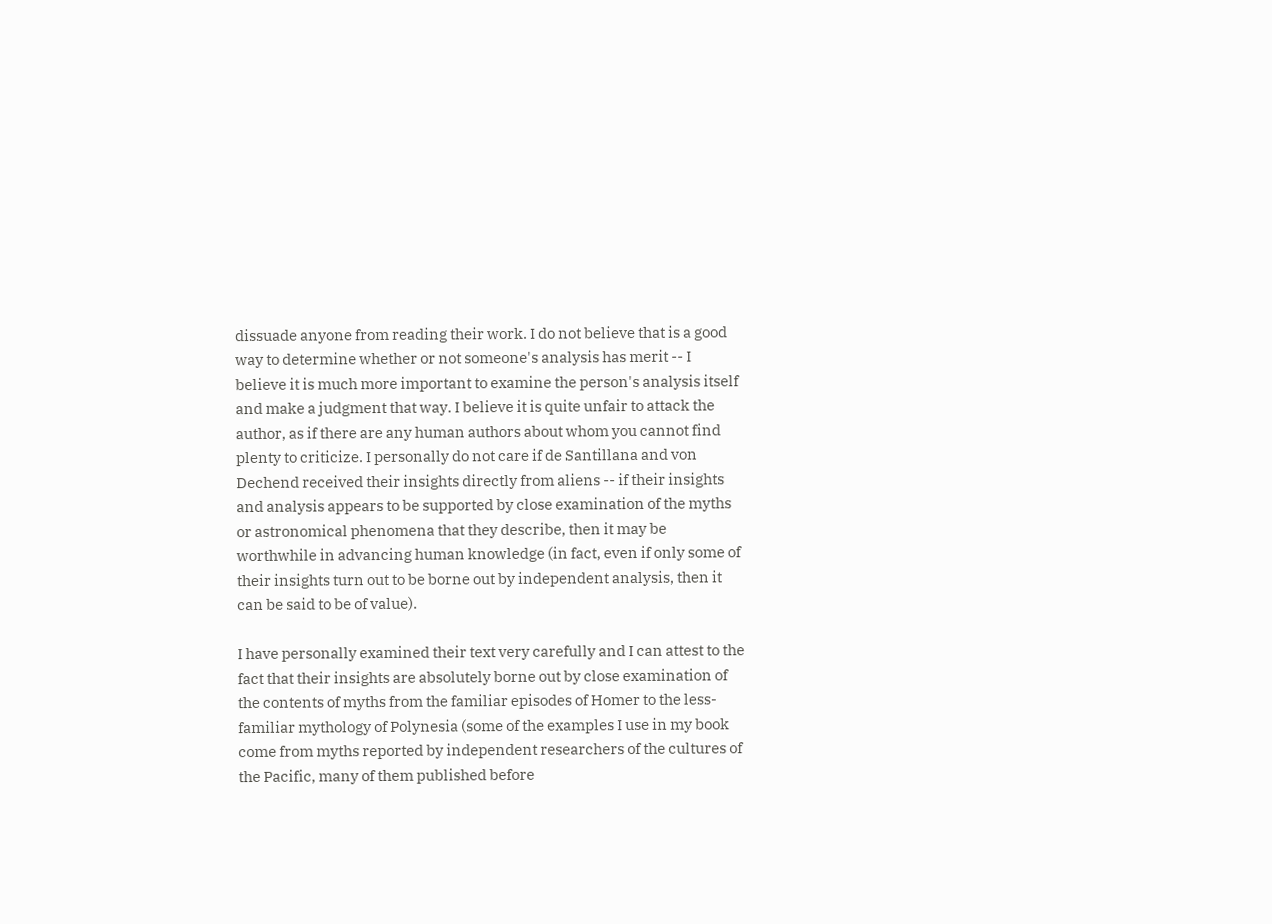dissuade anyone from reading their work. I do not believe that is a good way to determine whether or not someone's analysis has merit -- I believe it is much more important to examine the person's analysis itself and make a judgment that way. I believe it is quite unfair to attack the author, as if there are any human authors about whom you cannot find plenty to criticize. I personally do not care if de Santillana and von Dechend received their insights directly from aliens -- if their insights and analysis appears to be supported by close examination of the myths or astronomical phenomena that they describe, then it may be worthwhile in advancing human knowledge (in fact, even if only some of their insights turn out to be borne out by independent analysis, then it can be said to be of value).

I have personally examined their text very carefully and I can attest to the fact that their insights are absolutely borne out by close examination of the contents of myths from the familiar episodes of Homer to the less-familiar mythology of Polynesia (some of the examples I use in my book come from myths reported by independent researchers of the cultures of the Pacific, many of them published before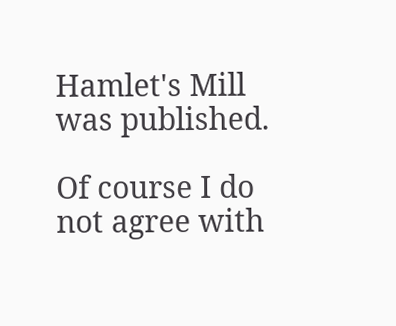Hamlet's Mill was published.

Of course I do not agree with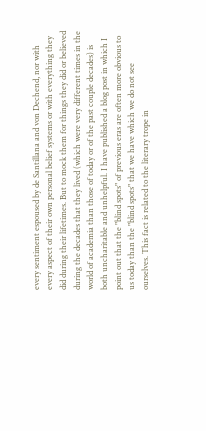every sentiment espoused by de Santillana and von Dechend, nor with every aspect of their own personal belief systems or with everything they did during their lifetimes. But to mock them for things they did or believed during the decades that they lived (which were very different times in the world of academia than those of today or of the past couple decades) is both uncharitable and unhelpful. I have published a blog post in which I point out that the "blind spots" of previous eras are often more obvious to us today than the "blind spots" that we have which we do not see ourselves. This fact is related to the literary trope in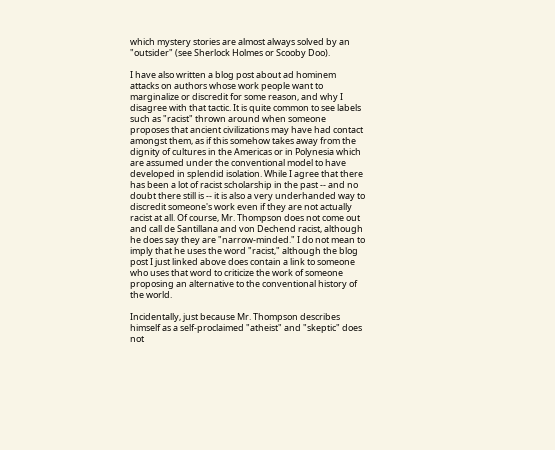which mystery stories are almost always solved by an "outsider" (see Sherlock Holmes or Scooby Doo).

I have also written a blog post about ad hominem attacks on authors whose work people want to marginalize or discredit for some reason, and why I disagree with that tactic. It is quite common to see labels such as "racist" thrown around when someone proposes that ancient civilizations may have had contact amongst them, as if this somehow takes away from the dignity of cultures in the Americas or in Polynesia which are assumed under the conventional model to have developed in splendid isolation. While I agree that there has been a lot of racist scholarship in the past -- and no doubt there still is -- it is also a very underhanded way to discredit someone's work even if they are not actually racist at all. Of course, Mr. Thompson does not come out and call de Santillana and von Dechend racist, although he does say they are "narrow-minded." I do not mean to imply that he uses the word "racist," although the blog post I just linked above does contain a link to someone who uses that word to criticize the work of someone proposing an alternative to the conventional history of the world.

Incidentally, just because Mr. Thompson describes himself as a self-proclaimed "atheist" and "skeptic" does not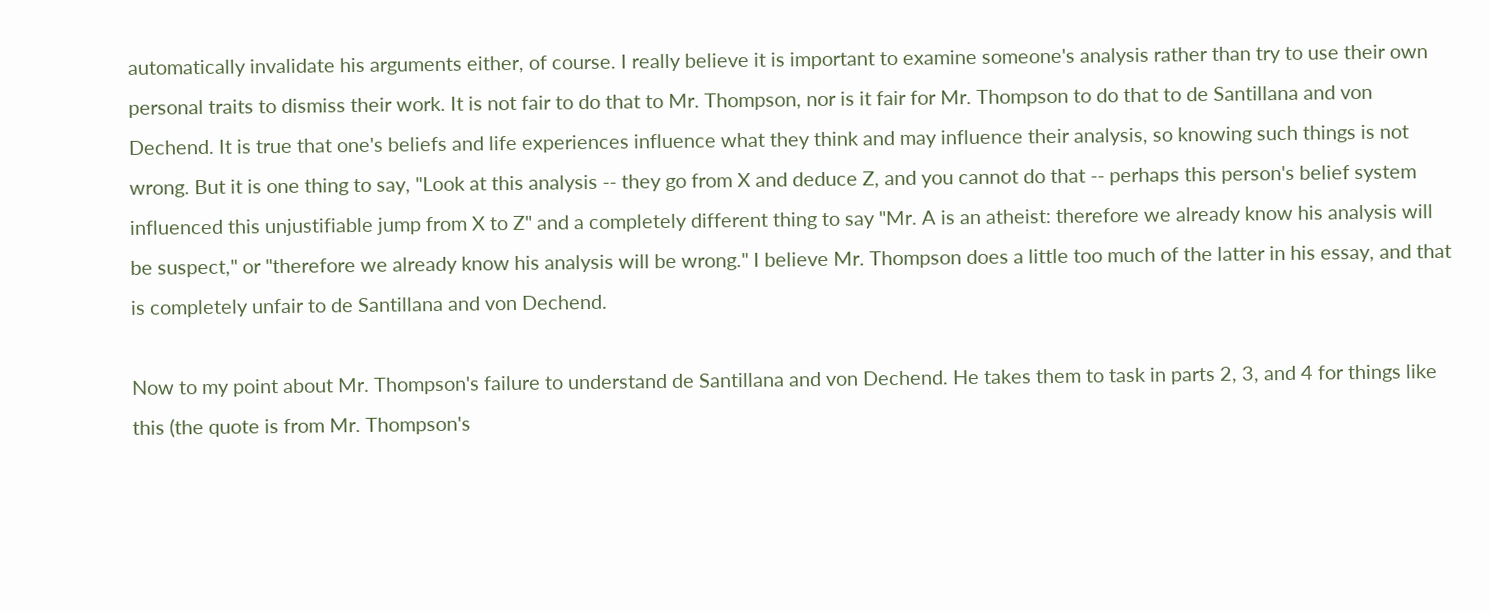automatically invalidate his arguments either, of course. I really believe it is important to examine someone's analysis rather than try to use their own personal traits to dismiss their work. It is not fair to do that to Mr. Thompson, nor is it fair for Mr. Thompson to do that to de Santillana and von Dechend. It is true that one's beliefs and life experiences influence what they think and may influence their analysis, so knowing such things is not wrong. But it is one thing to say, "Look at this analysis -- they go from X and deduce Z, and you cannot do that -- perhaps this person's belief system influenced this unjustifiable jump from X to Z" and a completely different thing to say "Mr. A is an atheist: therefore we already know his analysis will be suspect," or "therefore we already know his analysis will be wrong." I believe Mr. Thompson does a little too much of the latter in his essay, and that is completely unfair to de Santillana and von Dechend.

Now to my point about Mr. Thompson's failure to understand de Santillana and von Dechend. He takes them to task in parts 2, 3, and 4 for things like this (the quote is from Mr. Thompson's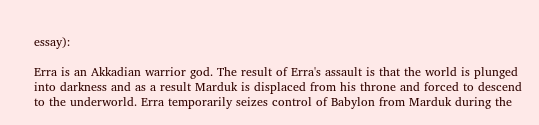essay):

Erra is an Akkadian warrior god. The result of Erra's assault is that the world is plunged into darkness and as a result Marduk is displaced from his throne and forced to descend to the underworld. Erra temporarily seizes control of Babylon from Marduk during the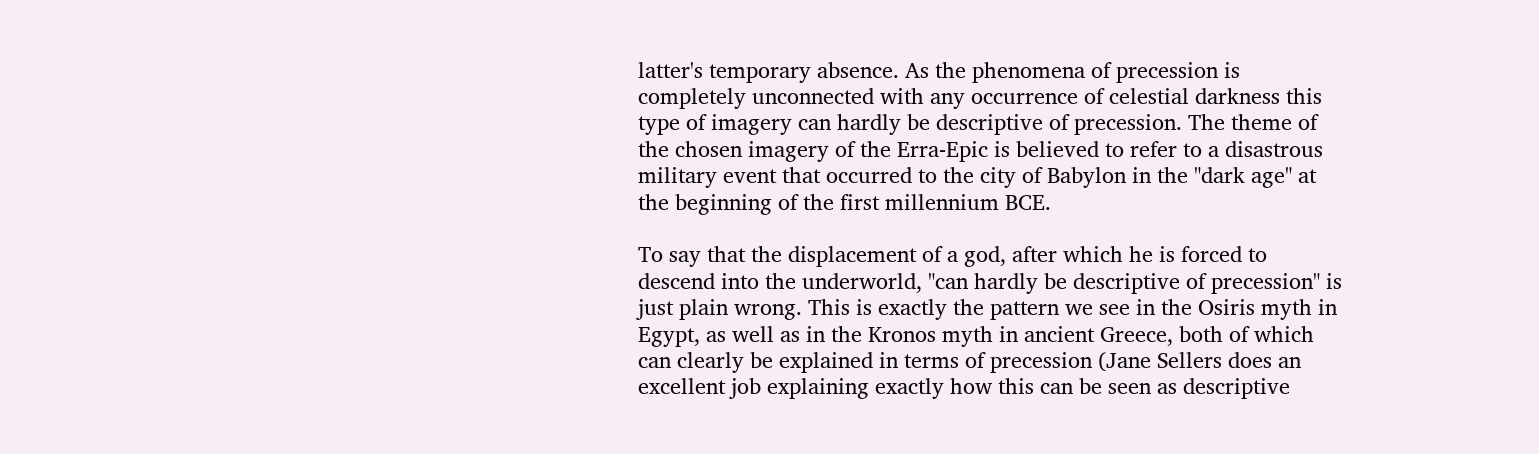latter's temporary absence. As the phenomena of precession is completely unconnected with any occurrence of celestial darkness this type of imagery can hardly be descriptive of precession. The theme of the chosen imagery of the Erra-Epic is believed to refer to a disastrous military event that occurred to the city of Babylon in the "dark age" at the beginning of the first millennium BCE.

To say that the displacement of a god, after which he is forced to descend into the underworld, "can hardly be descriptive of precession" is just plain wrong. This is exactly the pattern we see in the Osiris myth in Egypt, as well as in the Kronos myth in ancient Greece, both of which can clearly be explained in terms of precession (Jane Sellers does an excellent job explaining exactly how this can be seen as descriptive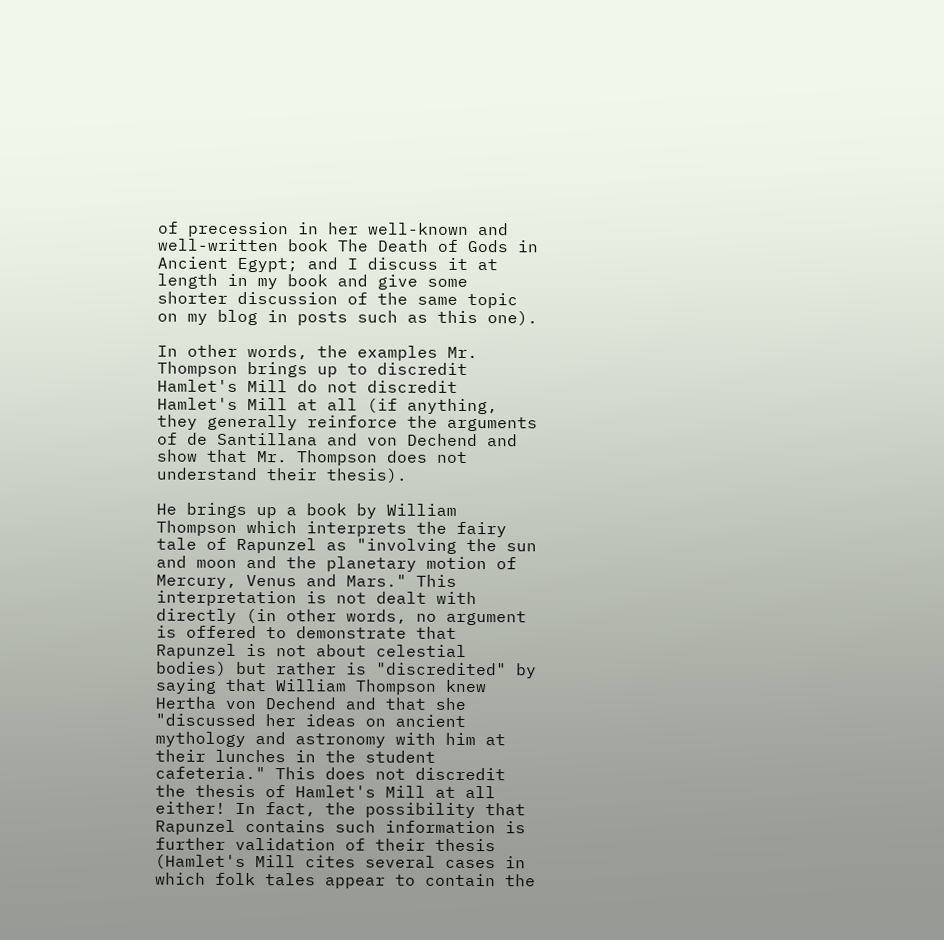of precession in her well-known and well-written book The Death of Gods in Ancient Egypt; and I discuss it at length in my book and give some shorter discussion of the same topic on my blog in posts such as this one).

In other words, the examples Mr. Thompson brings up to discredit Hamlet's Mill do not discredit Hamlet's Mill at all (if anything, they generally reinforce the arguments of de Santillana and von Dechend and show that Mr. Thompson does not understand their thesis).

He brings up a book by William Thompson which interprets the fairy tale of Rapunzel as "involving the sun and moon and the planetary motion of Mercury, Venus and Mars." This interpretation is not dealt with directly (in other words, no argument is offered to demonstrate that Rapunzel is not about celestial bodies) but rather is "discredited" by saying that William Thompson knew Hertha von Dechend and that she "discussed her ideas on ancient mythology and astronomy with him at their lunches in the student cafeteria." This does not discredit the thesis of Hamlet's Mill at all either! In fact, the possibility that Rapunzel contains such information is further validation of their thesis (Hamlet's Mill cites several cases in which folk tales appear to contain the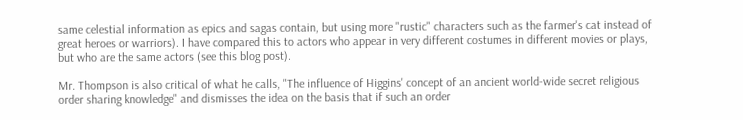same celestial information as epics and sagas contain, but using more "rustic" characters such as the farmer's cat instead of great heroes or warriors). I have compared this to actors who appear in very different costumes in different movies or plays, but who are the same actors (see this blog post).

Mr. Thompson is also critical of what he calls, "The influence of Higgins' concept of an ancient world-wide secret religious order sharing knowledge" and dismisses the idea on the basis that if such an order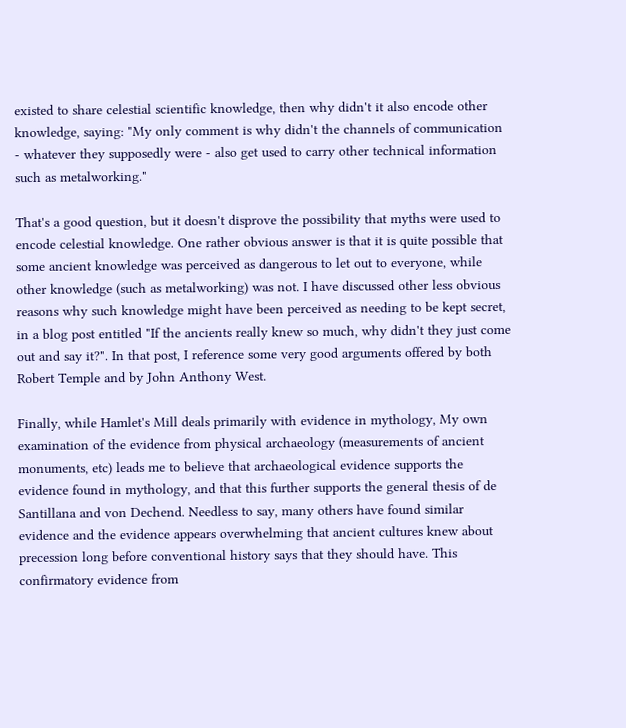existed to share celestial scientific knowledge, then why didn't it also encode other knowledge, saying: "My only comment is why didn't the channels of communication - whatever they supposedly were - also get used to carry other technical information such as metalworking."

That's a good question, but it doesn't disprove the possibility that myths were used to encode celestial knowledge. One rather obvious answer is that it is quite possible that some ancient knowledge was perceived as dangerous to let out to everyone, while other knowledge (such as metalworking) was not. I have discussed other less obvious reasons why such knowledge might have been perceived as needing to be kept secret, in a blog post entitled "If the ancients really knew so much, why didn't they just come out and say it?". In that post, I reference some very good arguments offered by both Robert Temple and by John Anthony West.

Finally, while Hamlet's Mill deals primarily with evidence in mythology, My own examination of the evidence from physical archaeology (measurements of ancient monuments, etc) leads me to believe that archaeological evidence supports the evidence found in mythology, and that this further supports the general thesis of de Santillana and von Dechend. Needless to say, many others have found similar evidence and the evidence appears overwhelming that ancient cultures knew about precession long before conventional history says that they should have. This confirmatory evidence from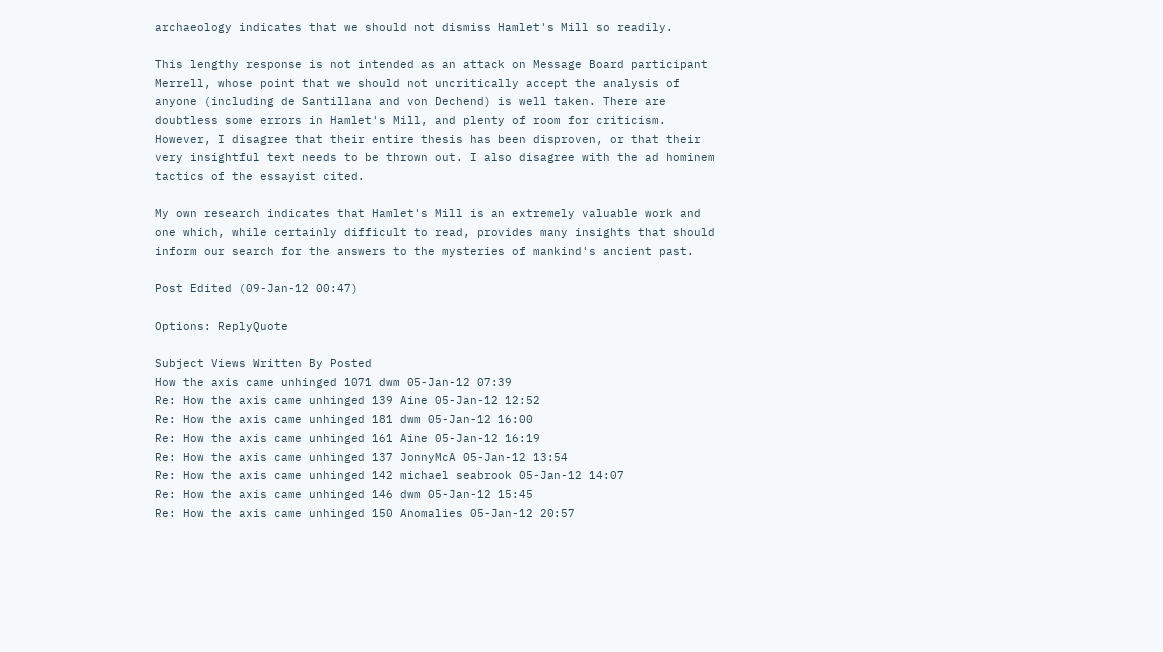archaeology indicates that we should not dismiss Hamlet's Mill so readily.

This lengthy response is not intended as an attack on Message Board participant Merrell, whose point that we should not uncritically accept the analysis of anyone (including de Santillana and von Dechend) is well taken. There are doubtless some errors in Hamlet's Mill, and plenty of room for criticism. However, I disagree that their entire thesis has been disproven, or that their very insightful text needs to be thrown out. I also disagree with the ad hominem tactics of the essayist cited.

My own research indicates that Hamlet's Mill is an extremely valuable work and one which, while certainly difficult to read, provides many insights that should inform our search for the answers to the mysteries of mankind's ancient past.

Post Edited (09-Jan-12 00:47)

Options: ReplyQuote

Subject Views Written By Posted
How the axis came unhinged 1071 dwm 05-Jan-12 07:39
Re: How the axis came unhinged 139 Aine 05-Jan-12 12:52
Re: How the axis came unhinged 181 dwm 05-Jan-12 16:00
Re: How the axis came unhinged 161 Aine 05-Jan-12 16:19
Re: How the axis came unhinged 137 JonnyMcA 05-Jan-12 13:54
Re: How the axis came unhinged 142 michael seabrook 05-Jan-12 14:07
Re: How the axis came unhinged 146 dwm 05-Jan-12 15:45
Re: How the axis came unhinged 150 Anomalies 05-Jan-12 20:57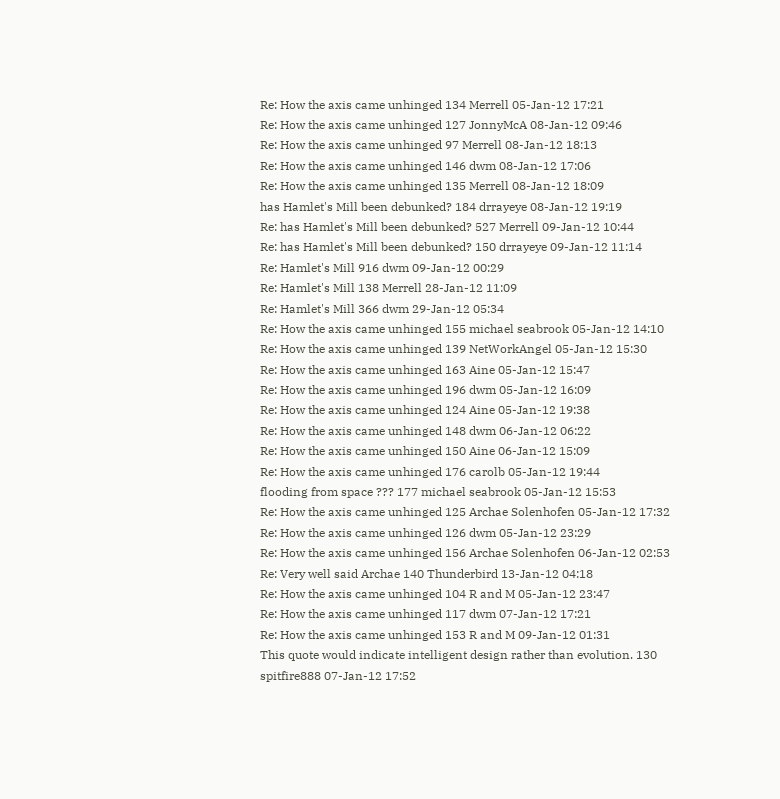Re: How the axis came unhinged 134 Merrell 05-Jan-12 17:21
Re: How the axis came unhinged 127 JonnyMcA 08-Jan-12 09:46
Re: How the axis came unhinged 97 Merrell 08-Jan-12 18:13
Re: How the axis came unhinged 146 dwm 08-Jan-12 17:06
Re: How the axis came unhinged 135 Merrell 08-Jan-12 18:09
has Hamlet's Mill been debunked? 184 drrayeye 08-Jan-12 19:19
Re: has Hamlet's Mill been debunked? 527 Merrell 09-Jan-12 10:44
Re: has Hamlet's Mill been debunked? 150 drrayeye 09-Jan-12 11:14
Re: Hamlet's Mill 916 dwm 09-Jan-12 00:29
Re: Hamlet's Mill 138 Merrell 28-Jan-12 11:09
Re: Hamlet's Mill 366 dwm 29-Jan-12 05:34
Re: How the axis came unhinged 155 michael seabrook 05-Jan-12 14:10
Re: How the axis came unhinged 139 NetWorkAngel 05-Jan-12 15:30
Re: How the axis came unhinged 163 Aine 05-Jan-12 15:47
Re: How the axis came unhinged 196 dwm 05-Jan-12 16:09
Re: How the axis came unhinged 124 Aine 05-Jan-12 19:38
Re: How the axis came unhinged 148 dwm 06-Jan-12 06:22
Re: How the axis came unhinged 150 Aine 06-Jan-12 15:09
Re: How the axis came unhinged 176 carolb 05-Jan-12 19:44
flooding from space ??? 177 michael seabrook 05-Jan-12 15:53
Re: How the axis came unhinged 125 Archae Solenhofen 05-Jan-12 17:32
Re: How the axis came unhinged 126 dwm 05-Jan-12 23:29
Re: How the axis came unhinged 156 Archae Solenhofen 06-Jan-12 02:53
Re: Very well said Archae 140 Thunderbird 13-Jan-12 04:18
Re: How the axis came unhinged 104 R and M 05-Jan-12 23:47
Re: How the axis came unhinged 117 dwm 07-Jan-12 17:21
Re: How the axis came unhinged 153 R and M 09-Jan-12 01:31
This quote would indicate intelligent design rather than evolution. 130 spitfire888 07-Jan-12 17:52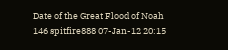Date of the Great Flood of Noah 146 spitfire888 07-Jan-12 20:15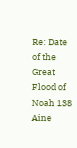Re: Date of the Great Flood of Noah 138 Aine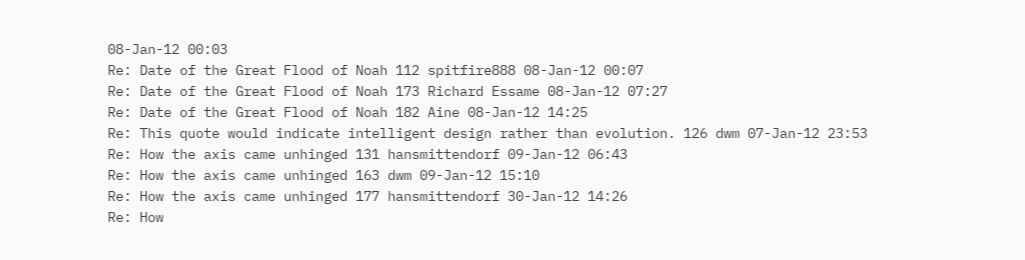08-Jan-12 00:03
Re: Date of the Great Flood of Noah 112 spitfire888 08-Jan-12 00:07
Re: Date of the Great Flood of Noah 173 Richard Essame 08-Jan-12 07:27
Re: Date of the Great Flood of Noah 182 Aine 08-Jan-12 14:25
Re: This quote would indicate intelligent design rather than evolution. 126 dwm 07-Jan-12 23:53
Re: How the axis came unhinged 131 hansmittendorf 09-Jan-12 06:43
Re: How the axis came unhinged 163 dwm 09-Jan-12 15:10
Re: How the axis came unhinged 177 hansmittendorf 30-Jan-12 14:26
Re: How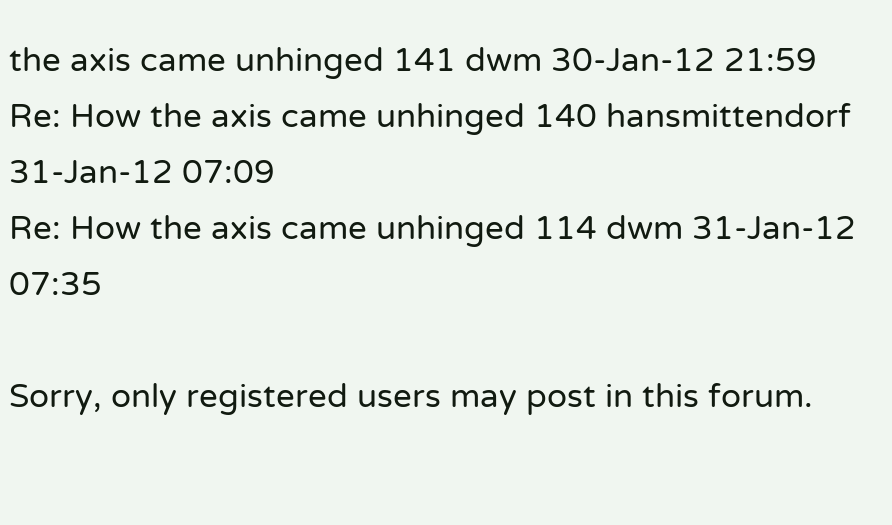the axis came unhinged 141 dwm 30-Jan-12 21:59
Re: How the axis came unhinged 140 hansmittendorf 31-Jan-12 07:09
Re: How the axis came unhinged 114 dwm 31-Jan-12 07:35

Sorry, only registered users may post in this forum.